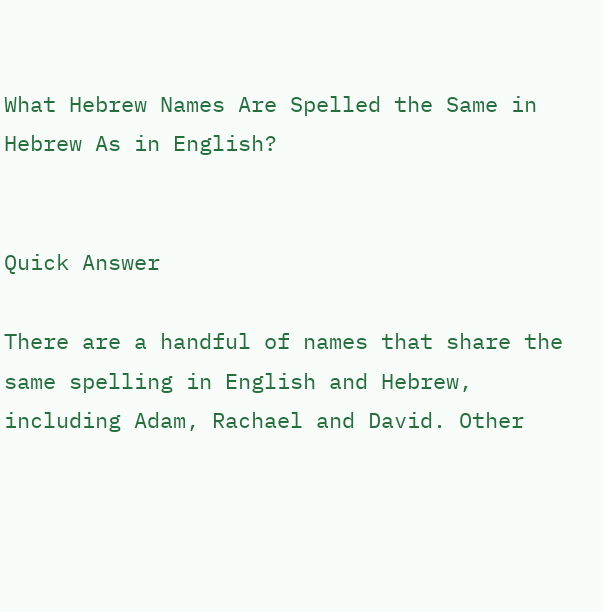What Hebrew Names Are Spelled the Same in Hebrew As in English?


Quick Answer

There are a handful of names that share the same spelling in English and Hebrew, including Adam, Rachael and David. Other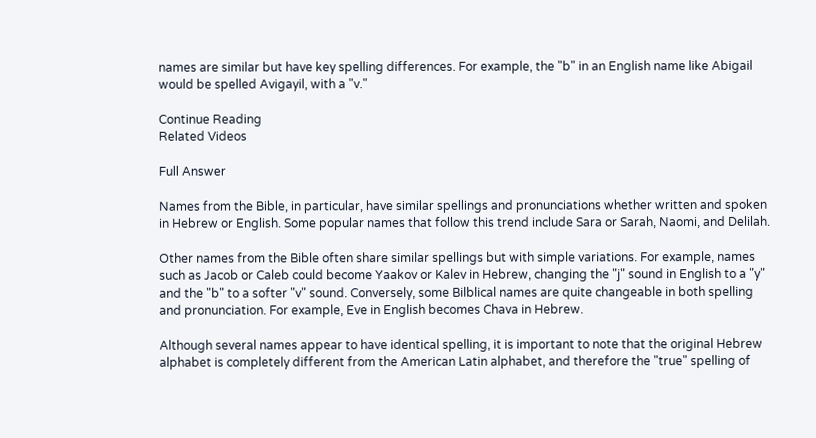names are similar but have key spelling differences. For example, the "b" in an English name like Abigail would be spelled Avigayil, with a "v."

Continue Reading
Related Videos

Full Answer

Names from the Bible, in particular, have similar spellings and pronunciations whether written and spoken in Hebrew or English. Some popular names that follow this trend include Sara or Sarah, Naomi, and Delilah.

Other names from the Bible often share similar spellings but with simple variations. For example, names such as Jacob or Caleb could become Yaakov or Kalev in Hebrew, changing the "j" sound in English to a "y" and the "b" to a softer "v" sound. Conversely, some Bilblical names are quite changeable in both spelling and pronunciation. For example, Eve in English becomes Chava in Hebrew.

Although several names appear to have identical spelling, it is important to note that the original Hebrew alphabet is completely different from the American Latin alphabet, and therefore the "true" spelling of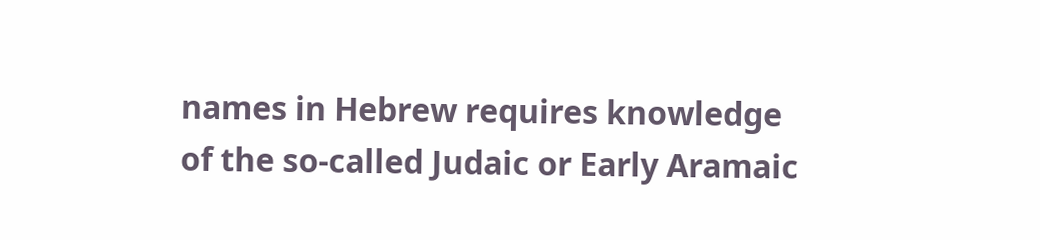names in Hebrew requires knowledge of the so-called Judaic or Early Aramaic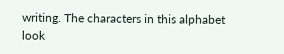writing. The characters in this alphabet look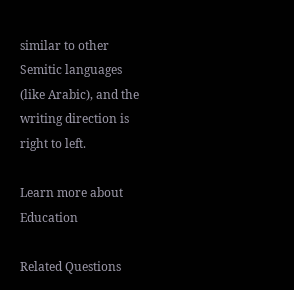similar to other Semitic languages (like Arabic), and the writing direction is right to left.

Learn more about Education

Related Questions